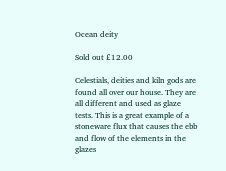Ocean deity

Sold out £12.00

Celestials, deities and kiln gods are found all over our house. They are all different and used as glaze tests. This is a great example of a stoneware flux that causes the ebb and flow of the elements in the glazes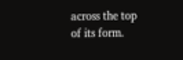across the top of its form.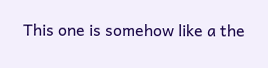This one is somehow like a the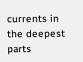currents in the deepest parts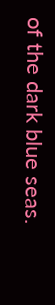of the dark blue seas.